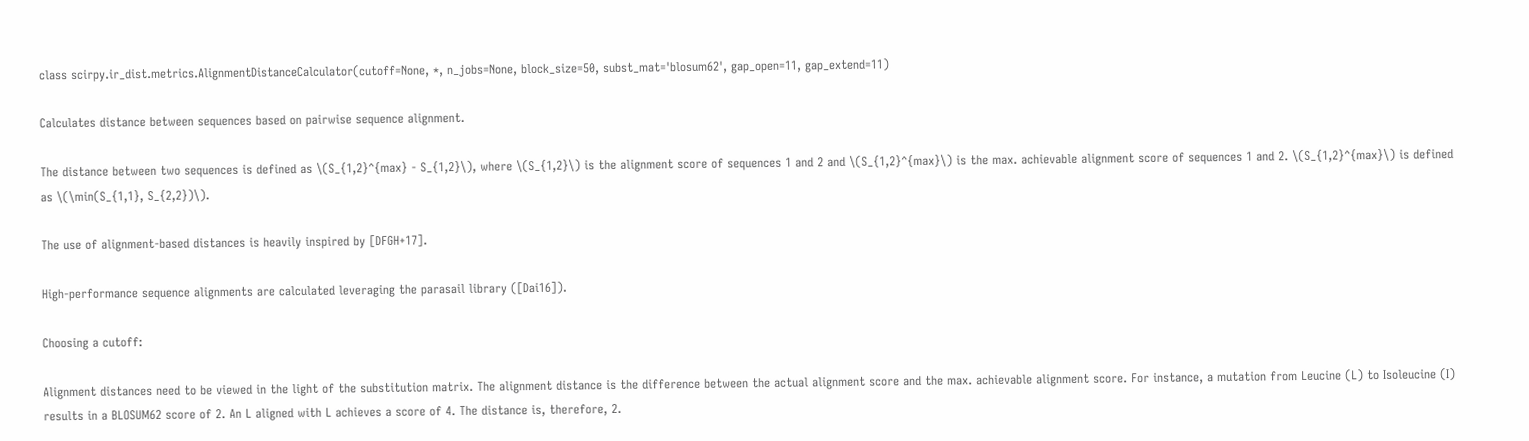class scirpy.ir_dist.metrics.AlignmentDistanceCalculator(cutoff=None, *, n_jobs=None, block_size=50, subst_mat='blosum62', gap_open=11, gap_extend=11)

Calculates distance between sequences based on pairwise sequence alignment.

The distance between two sequences is defined as \(S_{1,2}^{max} - S_{1,2}\), where \(S_{1,2}\) is the alignment score of sequences 1 and 2 and \(S_{1,2}^{max}\) is the max. achievable alignment score of sequences 1 and 2. \(S_{1,2}^{max}\) is defined as \(\min(S_{1,1}, S_{2,2})\).

The use of alignment-based distances is heavily inspired by [DFGH+17].

High-performance sequence alignments are calculated leveraging the parasail library ([Dai16]).

Choosing a cutoff:

Alignment distances need to be viewed in the light of the substitution matrix. The alignment distance is the difference between the actual alignment score and the max. achievable alignment score. For instance, a mutation from Leucine (L) to Isoleucine (I) results in a BLOSUM62 score of 2. An L aligned with L achieves a score of 4. The distance is, therefore, 2.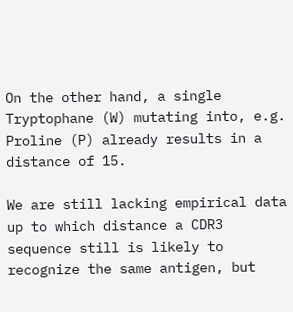On the other hand, a single Tryptophane (W) mutating into, e.g. Proline (P) already results in a distance of 15.

We are still lacking empirical data up to which distance a CDR3 sequence still is likely to recognize the same antigen, but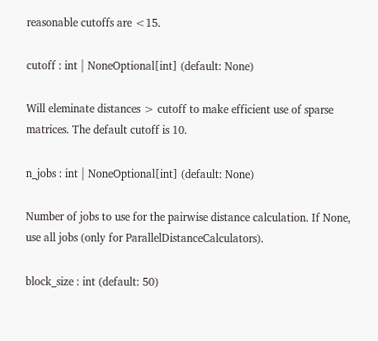reasonable cutoffs are <15.

cutoff : int | NoneOptional[int] (default: None)

Will eleminate distances > cutoff to make efficient use of sparse matrices. The default cutoff is 10.

n_jobs : int | NoneOptional[int] (default: None)

Number of jobs to use for the pairwise distance calculation. If None, use all jobs (only for ParallelDistanceCalculators).

block_size : int (default: 50)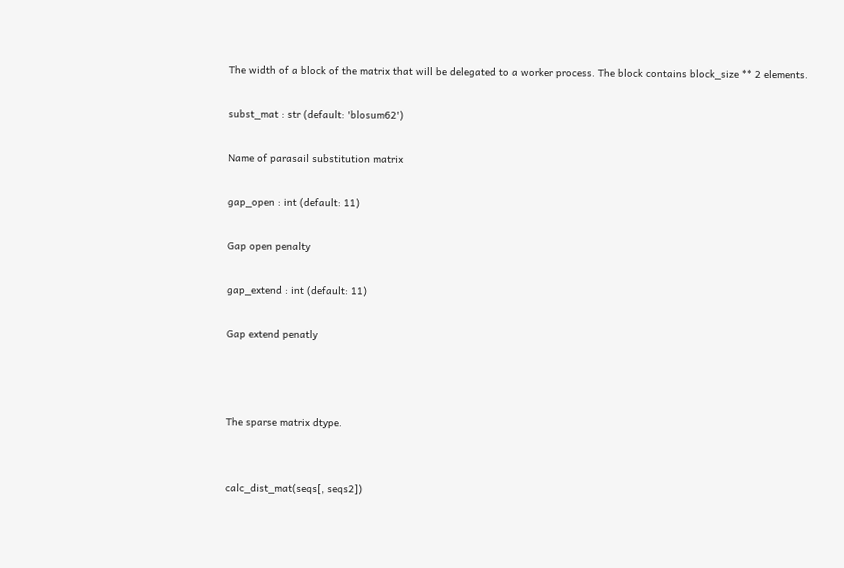The width of a block of the matrix that will be delegated to a worker process. The block contains block_size ** 2 elements.

subst_mat : str (default: 'blosum62')

Name of parasail substitution matrix

gap_open : int (default: 11)

Gap open penalty

gap_extend : int (default: 11)

Gap extend penatly



The sparse matrix dtype.


calc_dist_mat(seqs[, seqs2])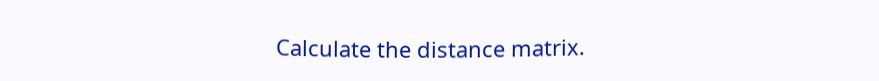Calculate the distance matrix.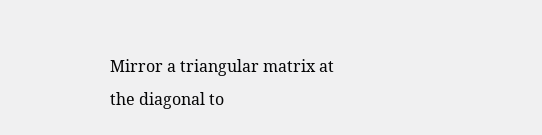Mirror a triangular matrix at the diagonal to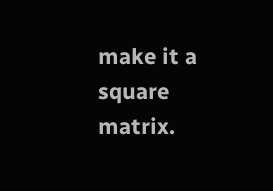make it a square matrix.